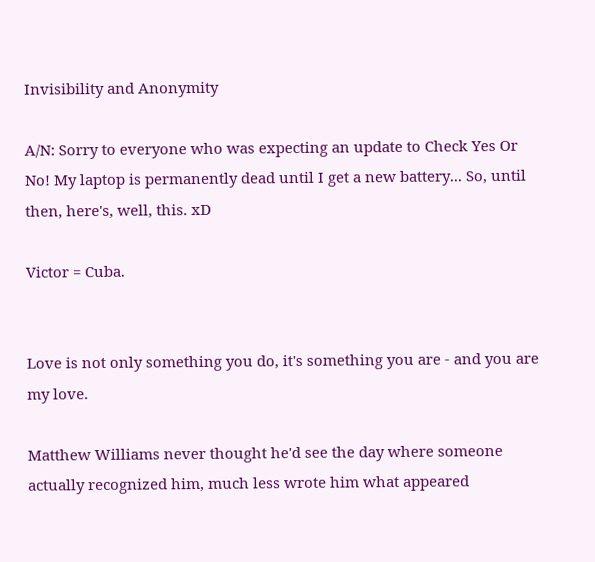Invisibility and Anonymity

A/N: Sorry to everyone who was expecting an update to Check Yes Or No! My laptop is permanently dead until I get a new battery... So, until then, here's, well, this. xD

Victor = Cuba.


Love is not only something you do, it's something you are - and you are my love.

Matthew Williams never thought he'd see the day where someone actually recognized him, much less wrote him what appeared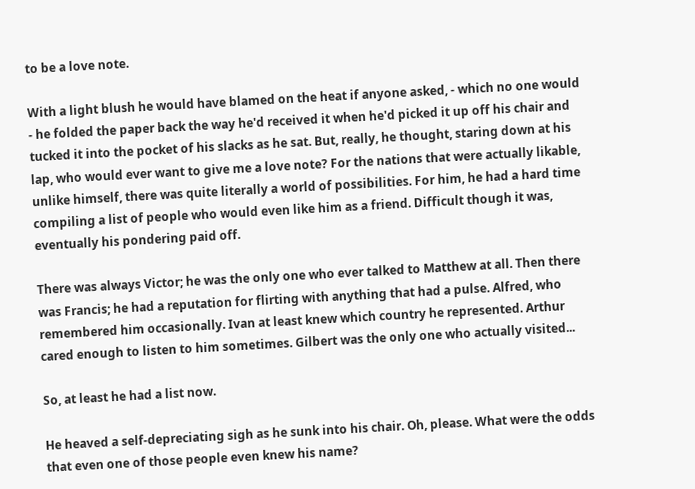to be a love note.

With a light blush he would have blamed on the heat if anyone asked, - which no one would - he folded the paper back the way he'd received it when he'd picked it up off his chair and tucked it into the pocket of his slacks as he sat. But, really, he thought, staring down at his lap, who would ever want to give me a love note? For the nations that were actually likable, unlike himself, there was quite literally a world of possibilities. For him, he had a hard time compiling a list of people who would even like him as a friend. Difficult though it was, eventually his pondering paid off.

There was always Victor; he was the only one who ever talked to Matthew at all. Then there was Francis; he had a reputation for flirting with anything that had a pulse. Alfred, who remembered him occasionally. Ivan at least knew which country he represented. Arthur cared enough to listen to him sometimes. Gilbert was the only one who actually visited...

So, at least he had a list now.

He heaved a self-depreciating sigh as he sunk into his chair. Oh, please. What were the odds that even one of those people even knew his name?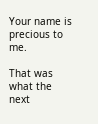Your name is precious to me.

That was what the next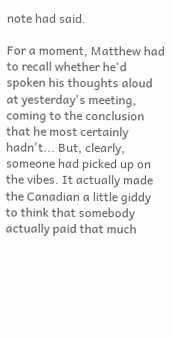note had said.

For a moment, Matthew had to recall whether he'd spoken his thoughts aloud at yesterday's meeting, coming to the conclusion that he most certainly hadn't... But, clearly, someone had picked up on the vibes. It actually made the Canadian a little giddy to think that somebody actually paid that much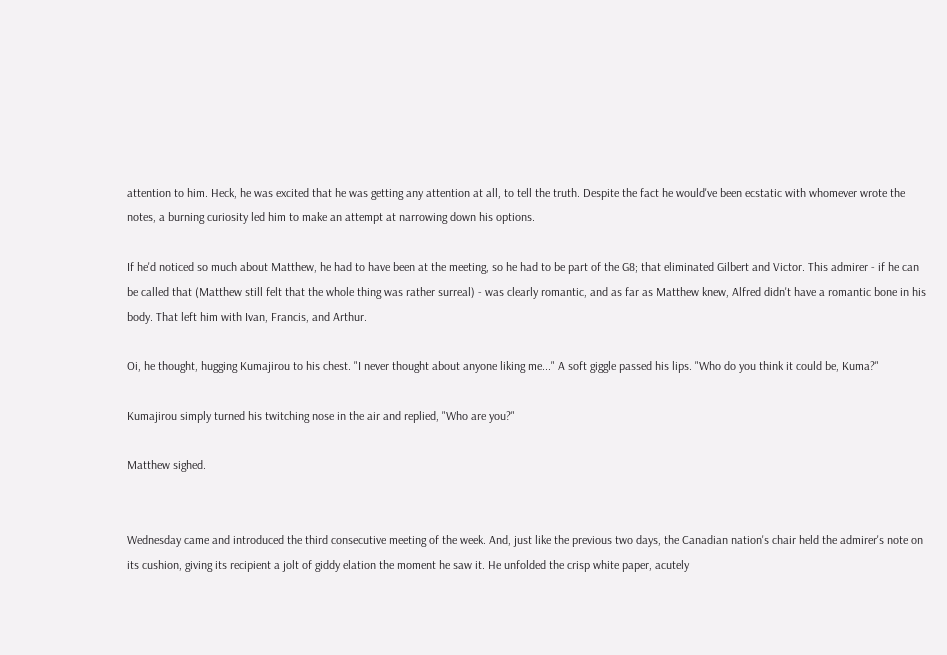attention to him. Heck, he was excited that he was getting any attention at all, to tell the truth. Despite the fact he would've been ecstatic with whomever wrote the notes, a burning curiosity led him to make an attempt at narrowing down his options.

If he'd noticed so much about Matthew, he had to have been at the meeting, so he had to be part of the G8; that eliminated Gilbert and Victor. This admirer - if he can be called that (Matthew still felt that the whole thing was rather surreal) - was clearly romantic, and as far as Matthew knew, Alfred didn't have a romantic bone in his body. That left him with Ivan, Francis, and Arthur.

Oi, he thought, hugging Kumajirou to his chest. "I never thought about anyone liking me..." A soft giggle passed his lips. "Who do you think it could be, Kuma?"

Kumajirou simply turned his twitching nose in the air and replied, "Who are you?"

Matthew sighed.


Wednesday came and introduced the third consecutive meeting of the week. And, just like the previous two days, the Canadian nation's chair held the admirer's note on its cushion, giving its recipient a jolt of giddy elation the moment he saw it. He unfolded the crisp white paper, acutely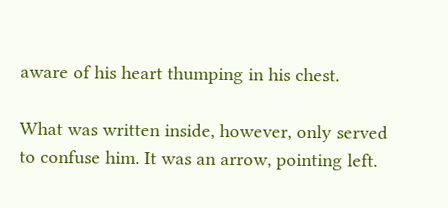aware of his heart thumping in his chest.

What was written inside, however, only served to confuse him. It was an arrow, pointing left.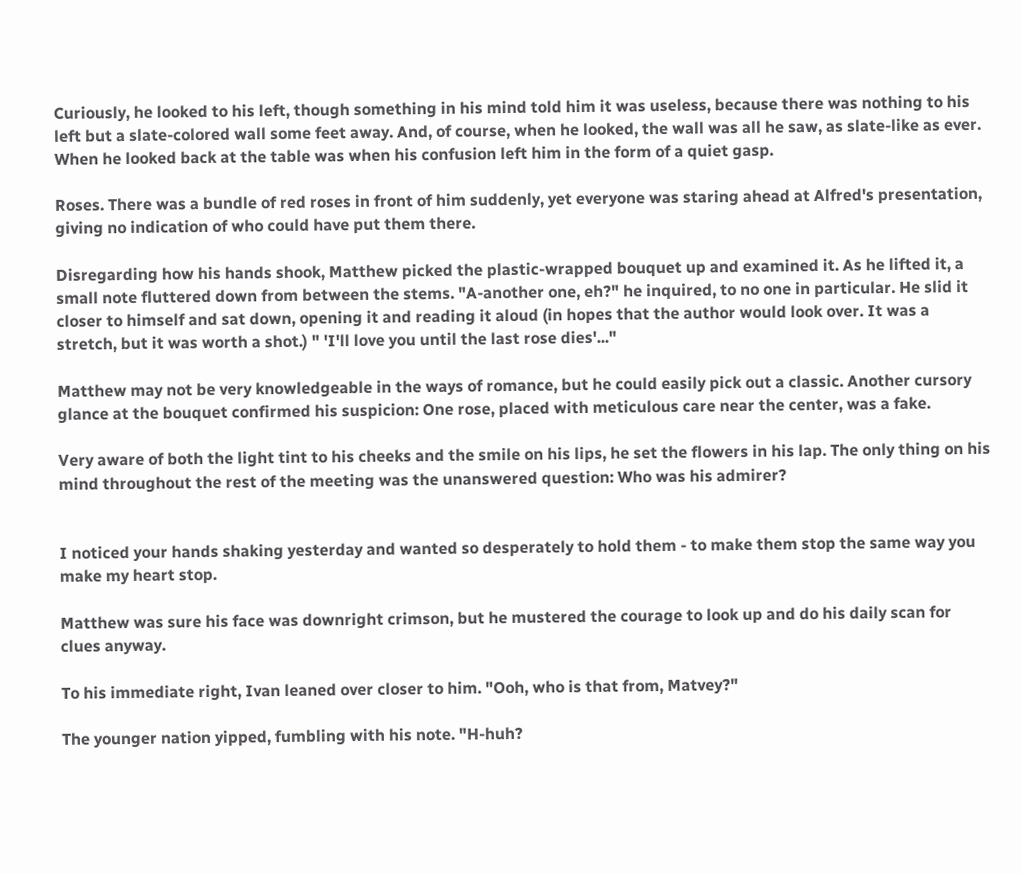Curiously, he looked to his left, though something in his mind told him it was useless, because there was nothing to his left but a slate-colored wall some feet away. And, of course, when he looked, the wall was all he saw, as slate-like as ever. When he looked back at the table was when his confusion left him in the form of a quiet gasp.

Roses. There was a bundle of red roses in front of him suddenly, yet everyone was staring ahead at Alfred's presentation, giving no indication of who could have put them there.

Disregarding how his hands shook, Matthew picked the plastic-wrapped bouquet up and examined it. As he lifted it, a small note fluttered down from between the stems. "A-another one, eh?" he inquired, to no one in particular. He slid it closer to himself and sat down, opening it and reading it aloud (in hopes that the author would look over. It was a stretch, but it was worth a shot.) " 'I'll love you until the last rose dies'..."

Matthew may not be very knowledgeable in the ways of romance, but he could easily pick out a classic. Another cursory glance at the bouquet confirmed his suspicion: One rose, placed with meticulous care near the center, was a fake.

Very aware of both the light tint to his cheeks and the smile on his lips, he set the flowers in his lap. The only thing on his mind throughout the rest of the meeting was the unanswered question: Who was his admirer?


I noticed your hands shaking yesterday and wanted so desperately to hold them - to make them stop the same way you make my heart stop.

Matthew was sure his face was downright crimson, but he mustered the courage to look up and do his daily scan for clues anyway.

To his immediate right, Ivan leaned over closer to him. "Ooh, who is that from, Matvey?"

The younger nation yipped, fumbling with his note. "H-huh?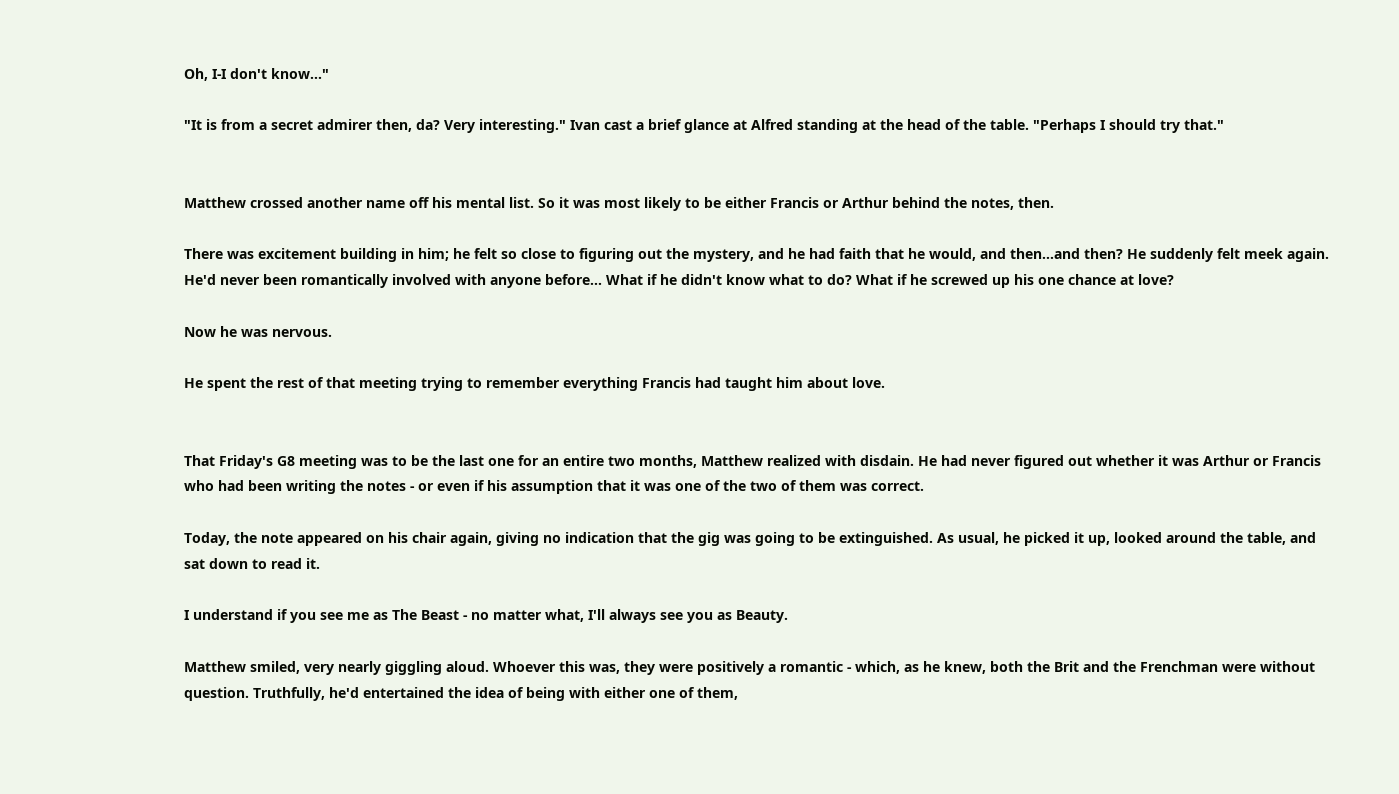Oh, I-I don't know..."

"It is from a secret admirer then, da? Very interesting." Ivan cast a brief glance at Alfred standing at the head of the table. "Perhaps I should try that."


Matthew crossed another name off his mental list. So it was most likely to be either Francis or Arthur behind the notes, then.

There was excitement building in him; he felt so close to figuring out the mystery, and he had faith that he would, and then...and then? He suddenly felt meek again. He'd never been romantically involved with anyone before... What if he didn't know what to do? What if he screwed up his one chance at love?

Now he was nervous.

He spent the rest of that meeting trying to remember everything Francis had taught him about love.


That Friday's G8 meeting was to be the last one for an entire two months, Matthew realized with disdain. He had never figured out whether it was Arthur or Francis who had been writing the notes - or even if his assumption that it was one of the two of them was correct.

Today, the note appeared on his chair again, giving no indication that the gig was going to be extinguished. As usual, he picked it up, looked around the table, and sat down to read it.

I understand if you see me as The Beast - no matter what, I'll always see you as Beauty.

Matthew smiled, very nearly giggling aloud. Whoever this was, they were positively a romantic - which, as he knew, both the Brit and the Frenchman were without question. Truthfully, he'd entertained the idea of being with either one of them,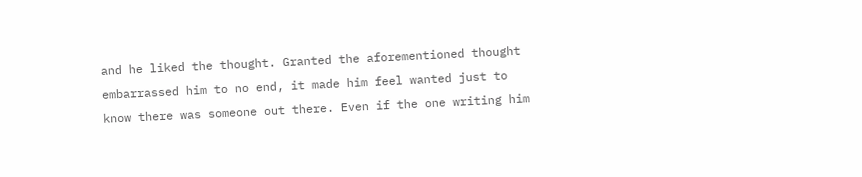and he liked the thought. Granted the aforementioned thought embarrassed him to no end, it made him feel wanted just to know there was someone out there. Even if the one writing him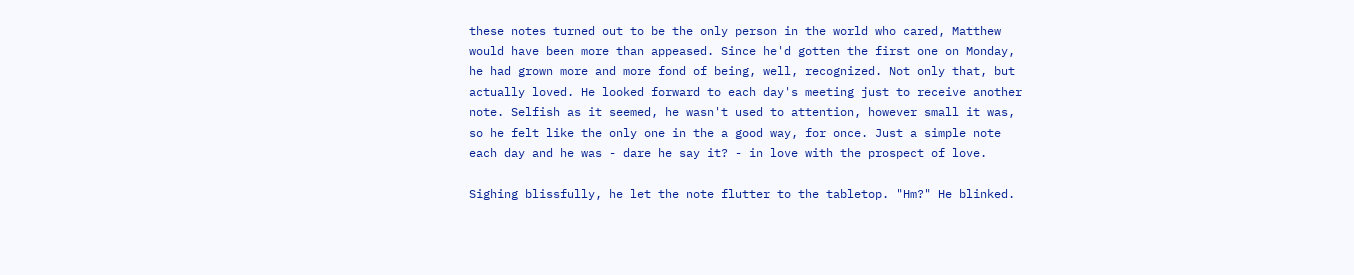these notes turned out to be the only person in the world who cared, Matthew would have been more than appeased. Since he'd gotten the first one on Monday, he had grown more and more fond of being, well, recognized. Not only that, but actually loved. He looked forward to each day's meeting just to receive another note. Selfish as it seemed, he wasn't used to attention, however small it was, so he felt like the only one in the a good way, for once. Just a simple note each day and he was - dare he say it? - in love with the prospect of love.

Sighing blissfully, he let the note flutter to the tabletop. "Hm?" He blinked.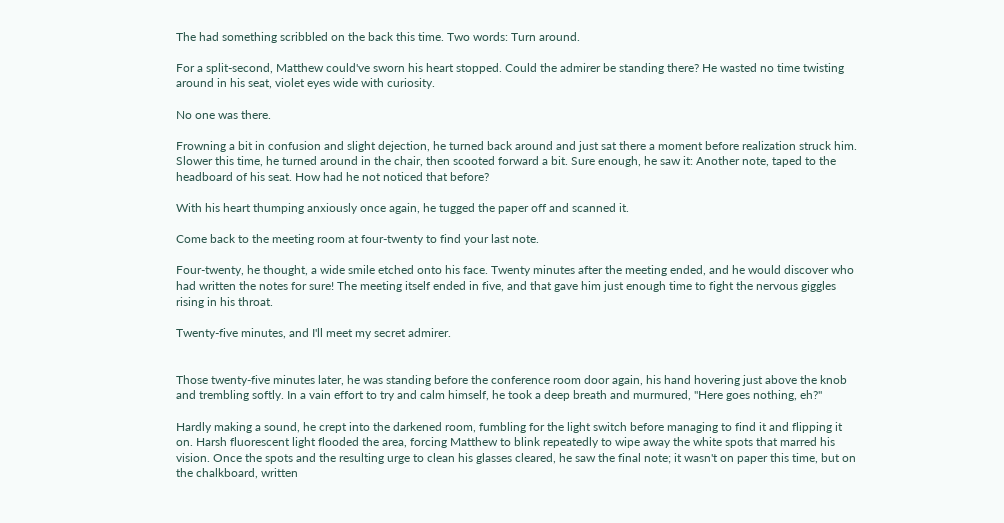The had something scribbled on the back this time. Two words: Turn around.

For a split-second, Matthew could've sworn his heart stopped. Could the admirer be standing there? He wasted no time twisting around in his seat, violet eyes wide with curiosity.

No one was there.

Frowning a bit in confusion and slight dejection, he turned back around and just sat there a moment before realization struck him. Slower this time, he turned around in the chair, then scooted forward a bit. Sure enough, he saw it: Another note, taped to the headboard of his seat. How had he not noticed that before?

With his heart thumping anxiously once again, he tugged the paper off and scanned it.

Come back to the meeting room at four-twenty to find your last note.

Four-twenty, he thought, a wide smile etched onto his face. Twenty minutes after the meeting ended, and he would discover who had written the notes for sure! The meeting itself ended in five, and that gave him just enough time to fight the nervous giggles rising in his throat.

Twenty-five minutes, and I'll meet my secret admirer.


Those twenty-five minutes later, he was standing before the conference room door again, his hand hovering just above the knob and trembling softly. In a vain effort to try and calm himself, he took a deep breath and murmured, "Here goes nothing, eh?"

Hardly making a sound, he crept into the darkened room, fumbling for the light switch before managing to find it and flipping it on. Harsh fluorescent light flooded the area, forcing Matthew to blink repeatedly to wipe away the white spots that marred his vision. Once the spots and the resulting urge to clean his glasses cleared, he saw the final note; it wasn't on paper this time, but on the chalkboard, written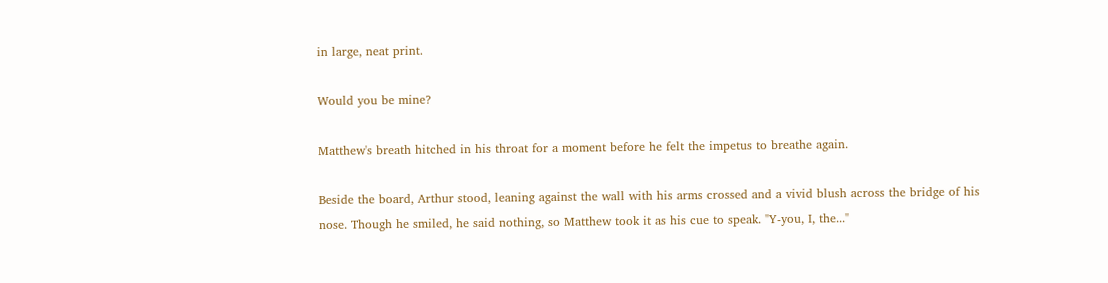in large, neat print.

Would you be mine?

Matthew's breath hitched in his throat for a moment before he felt the impetus to breathe again.

Beside the board, Arthur stood, leaning against the wall with his arms crossed and a vivid blush across the bridge of his nose. Though he smiled, he said nothing, so Matthew took it as his cue to speak. "Y-you, I, the..."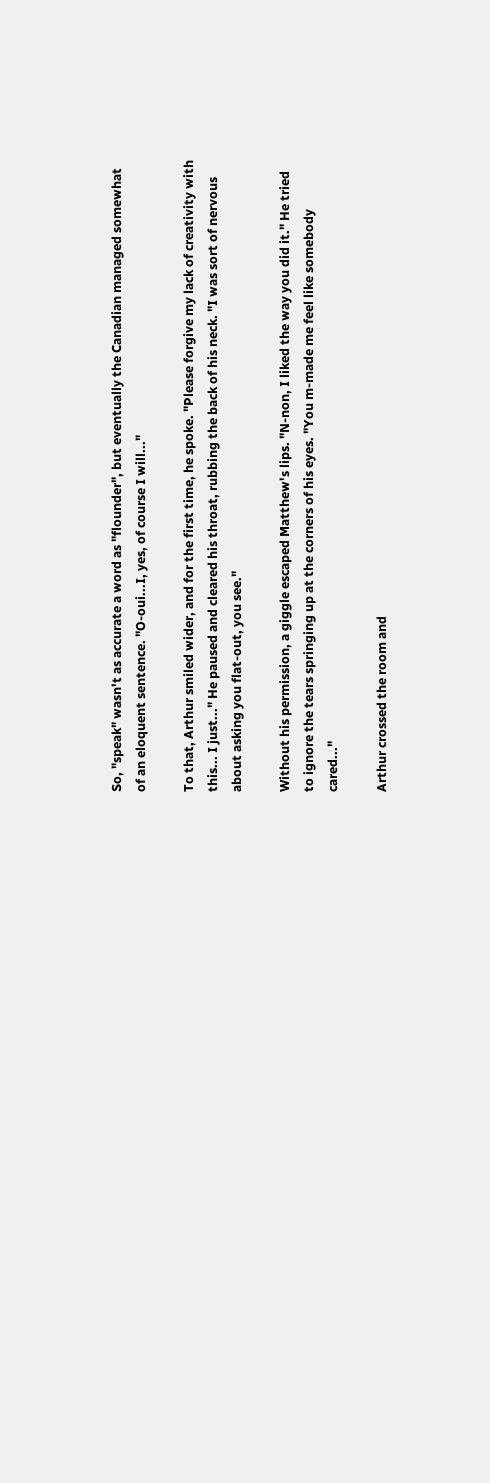So, "speak" wasn't as accurate a word as "flounder", but eventually the Canadian managed somewhat of an eloquent sentence. "O-oui...I, yes, of course I will..."

To that, Arthur smiled wider, and for the first time, he spoke. "Please forgive my lack of creativity with this... I just..." He paused and cleared his throat, rubbing the back of his neck. "I was sort of nervous about asking you flat-out, you see."

Without his permission, a giggle escaped Matthew's lips. "N-non, I liked the way you did it." He tried to ignore the tears springing up at the corners of his eyes. "You m-made me feel like somebody cared..."

Arthur crossed the room and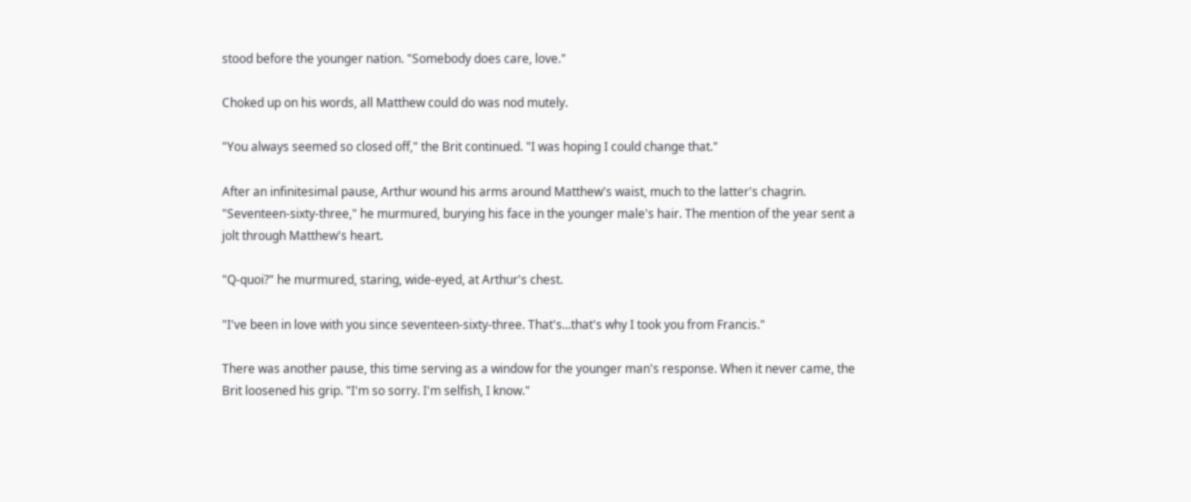stood before the younger nation. "Somebody does care, love."

Choked up on his words, all Matthew could do was nod mutely.

"You always seemed so closed off," the Brit continued. "I was hoping I could change that."

After an infinitesimal pause, Arthur wound his arms around Matthew's waist, much to the latter's chagrin. "Seventeen-sixty-three," he murmured, burying his face in the younger male's hair. The mention of the year sent a jolt through Matthew's heart.

"Q-quoi?" he murmured, staring, wide-eyed, at Arthur's chest.

"I've been in love with you since seventeen-sixty-three. That's...that's why I took you from Francis."

There was another pause, this time serving as a window for the younger man's response. When it never came, the Brit loosened his grip. "I'm so sorry. I'm selfish, I know."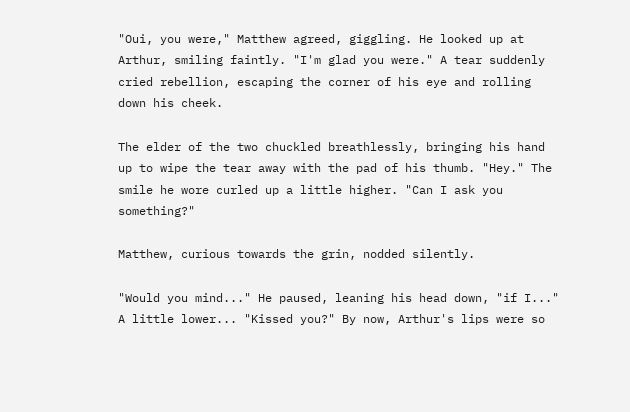"Oui, you were," Matthew agreed, giggling. He looked up at Arthur, smiling faintly. "I'm glad you were." A tear suddenly cried rebellion, escaping the corner of his eye and rolling down his cheek.

The elder of the two chuckled breathlessly, bringing his hand up to wipe the tear away with the pad of his thumb. "Hey." The smile he wore curled up a little higher. "Can I ask you something?"

Matthew, curious towards the grin, nodded silently.

"Would you mind..." He paused, leaning his head down, "if I..." A little lower... "Kissed you?" By now, Arthur's lips were so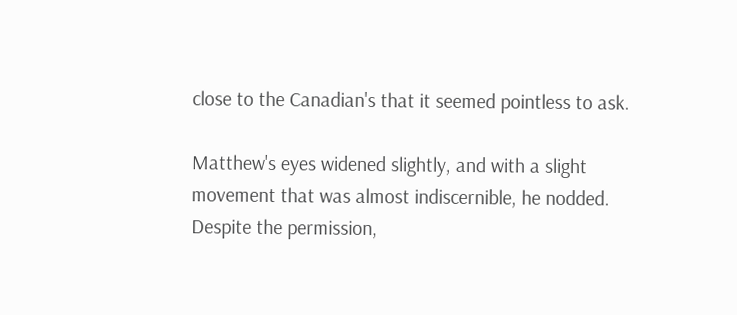close to the Canadian's that it seemed pointless to ask.

Matthew's eyes widened slightly, and with a slight movement that was almost indiscernible, he nodded. Despite the permission,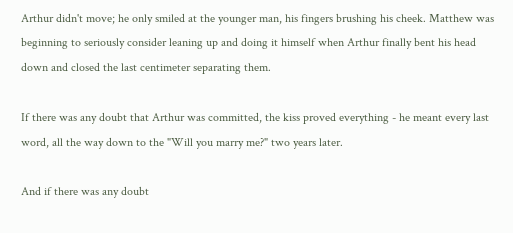Arthur didn't move; he only smiled at the younger man, his fingers brushing his cheek. Matthew was beginning to seriously consider leaning up and doing it himself when Arthur finally bent his head down and closed the last centimeter separating them.

If there was any doubt that Arthur was committed, the kiss proved everything - he meant every last word, all the way down to the "Will you marry me?" two years later.

And if there was any doubt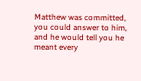Matthew was committed, you could answer to him, and he would tell you he meant every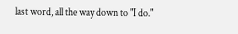last word, all the way down to "I do."